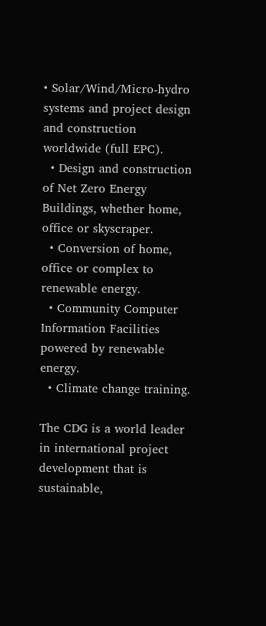• Solar/Wind/Micro-hydro systems and project design and construction worldwide (full EPC).
  • Design and construction of Net Zero Energy Buildings, whether home, office or skyscraper.
  • Conversion of home, office or complex to renewable energy.
  • Community Computer Information Facilities powered by renewable energy.
  • Climate change training.

The CDG is a world leader in international project development that is sustainable,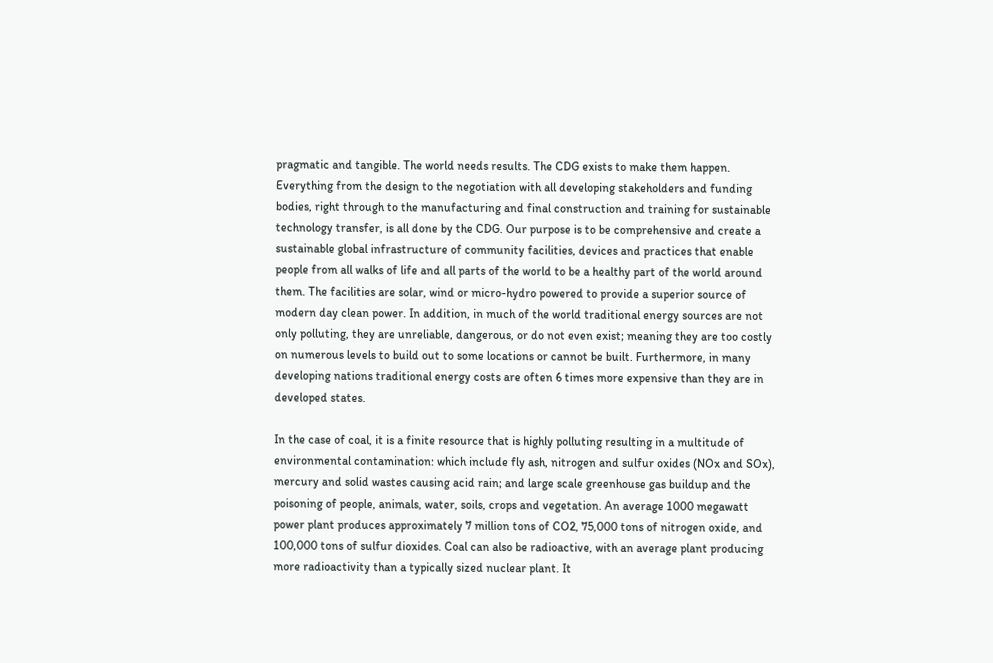pragmatic and tangible. The world needs results. The CDG exists to make them happen. Everything from the design to the negotiation with all developing stakeholders and funding bodies, right through to the manufacturing and final construction and training for sustainable technology transfer, is all done by the CDG. Our purpose is to be comprehensive and create a sustainable global infrastructure of community facilities, devices and practices that enable people from all walks of life and all parts of the world to be a healthy part of the world around them. The facilities are solar, wind or micro-hydro powered to provide a superior source of modern day clean power. In addition, in much of the world traditional energy sources are not only polluting, they are unreliable, dangerous, or do not even exist; meaning they are too costly on numerous levels to build out to some locations or cannot be built. Furthermore, in many developing nations traditional energy costs are often 6 times more expensive than they are in developed states.

In the case of coal, it is a finite resource that is highly polluting resulting in a multitude of environmental contamination: which include fly ash, nitrogen and sulfur oxides (NOx and SOx), mercury and solid wastes causing acid rain; and large scale greenhouse gas buildup and the poisoning of people, animals, water, soils, crops and vegetation. An average 1000 megawatt power plant produces approximately 7 million tons of CO2, 75,000 tons of nitrogen oxide, and 100,000 tons of sulfur dioxides. Coal can also be radioactive, with an average plant producing more radioactivity than a typically sized nuclear plant. It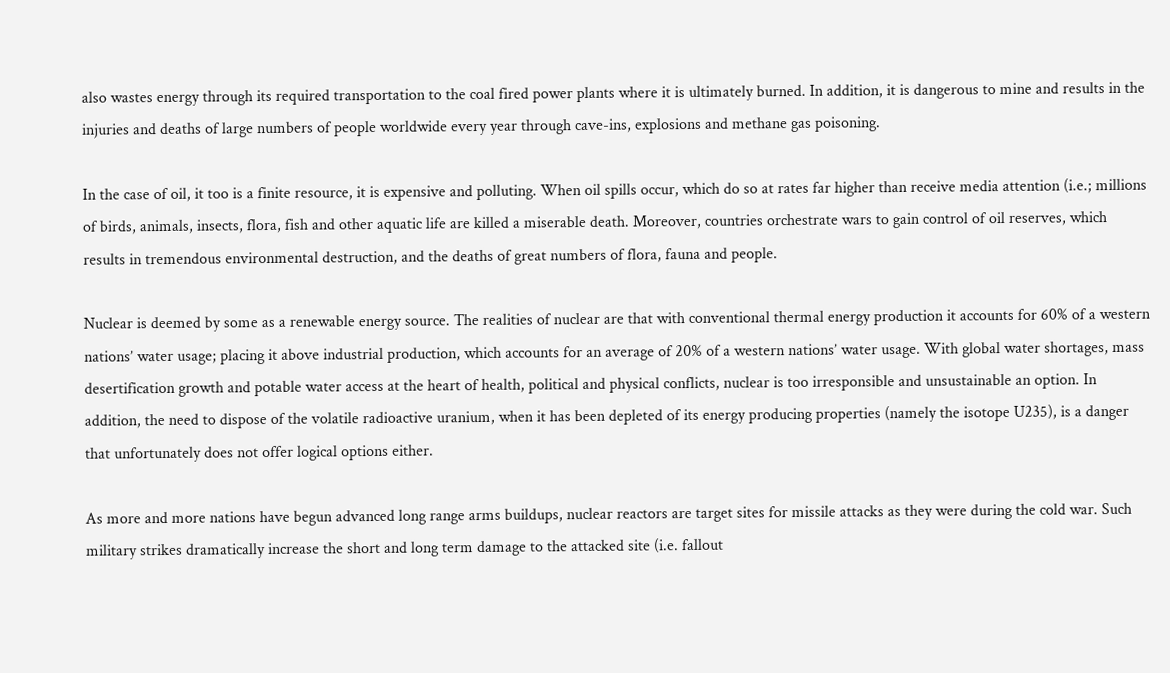also wastes energy through its required transportation to the coal fired power plants where it is ultimately burned. In addition, it is dangerous to mine and results in the injuries and deaths of large numbers of people worldwide every year through cave-ins, explosions and methane gas poisoning.

In the case of oil, it too is a finite resource, it is expensive and polluting. When oil spills occur, which do so at rates far higher than receive media attention (i.e.; millions of birds, animals, insects, flora, fish and other aquatic life are killed a miserable death. Moreover, countries orchestrate wars to gain control of oil reserves, which results in tremendous environmental destruction, and the deaths of great numbers of flora, fauna and people.

Nuclear is deemed by some as a renewable energy source. The realities of nuclear are that with conventional thermal energy production it accounts for 60% of a western nations’ water usage; placing it above industrial production, which accounts for an average of 20% of a western nations’ water usage. With global water shortages, mass desertification growth and potable water access at the heart of health, political and physical conflicts, nuclear is too irresponsible and unsustainable an option. In addition, the need to dispose of the volatile radioactive uranium, when it has been depleted of its energy producing properties (namely the isotope U235), is a danger that unfortunately does not offer logical options either.

As more and more nations have begun advanced long range arms buildups, nuclear reactors are target sites for missile attacks as they were during the cold war. Such military strikes dramatically increase the short and long term damage to the attacked site (i.e. fallout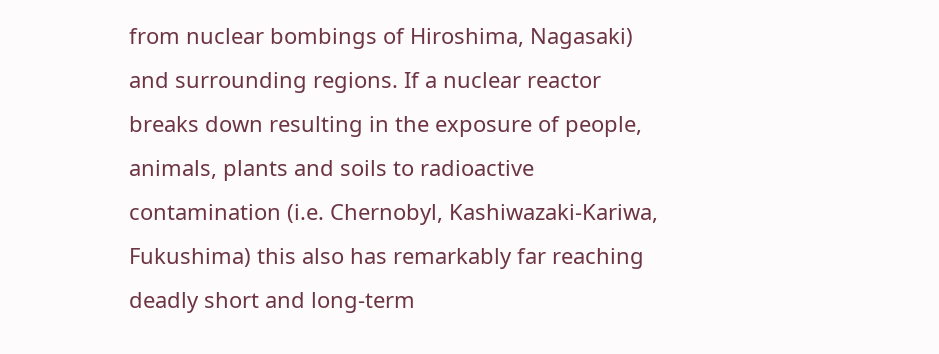from nuclear bombings of Hiroshima, Nagasaki) and surrounding regions. If a nuclear reactor breaks down resulting in the exposure of people, animals, plants and soils to radioactive contamination (i.e. Chernobyl, Kashiwazaki-Kariwa, Fukushima) this also has remarkably far reaching deadly short and long-term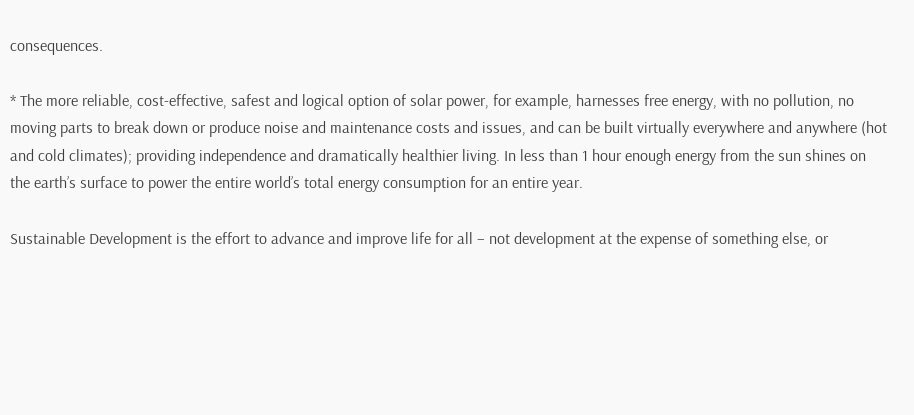consequences.

* The more reliable, cost-effective, safest and logical option of solar power, for example, harnesses free energy, with no pollution, no moving parts to break down or produce noise and maintenance costs and issues, and can be built virtually everywhere and anywhere (hot and cold climates); providing independence and dramatically healthier living. In less than 1 hour enough energy from the sun shines on the earth’s surface to power the entire world’s total energy consumption for an entire year.

Sustainable Development is the effort to advance and improve life for all – not development at the expense of something else, or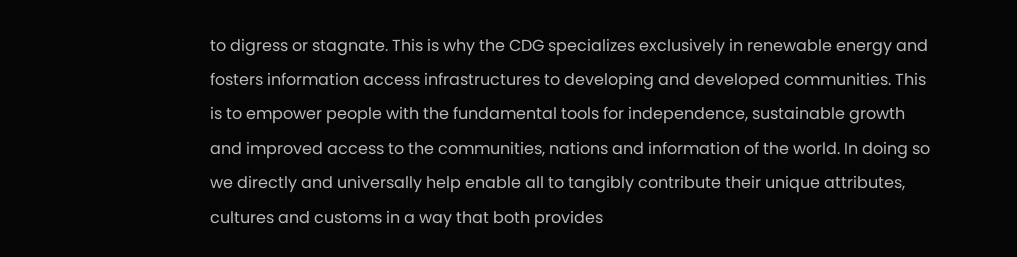to digress or stagnate. This is why the CDG specializes exclusively in renewable energy and fosters information access infrastructures to developing and developed communities. This is to empower people with the fundamental tools for independence, sustainable growth and improved access to the communities, nations and information of the world. In doing so we directly and universally help enable all to tangibly contribute their unique attributes, cultures and customs in a way that both provides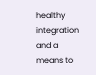healthy integration and a means to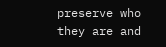preserve who they are and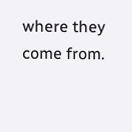where they come from.